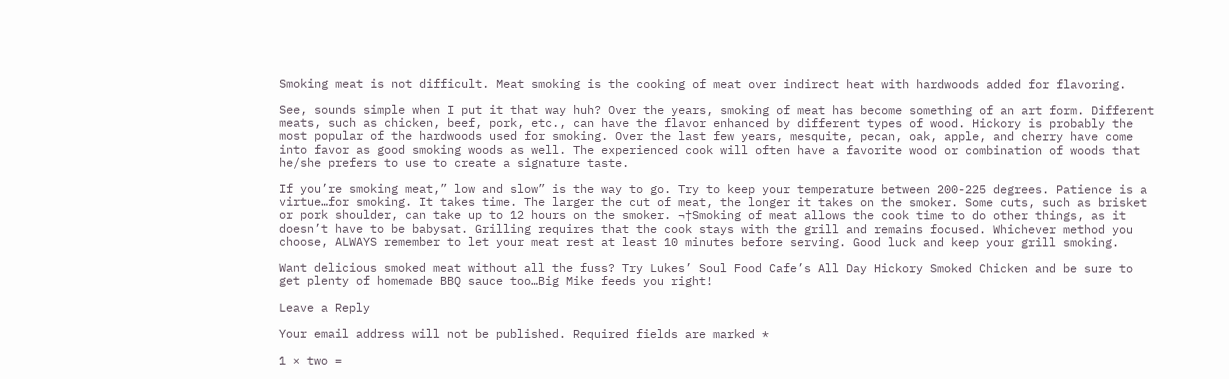Smoking meat is not difficult. Meat smoking is the cooking of meat over indirect heat with hardwoods added for flavoring.

See, sounds simple when I put it that way huh? Over the years, smoking of meat has become something of an art form. Different meats, such as chicken, beef, pork, etc., can have the flavor enhanced by different types of wood. Hickory is probably the most popular of the hardwoods used for smoking. Over the last few years, mesquite, pecan, oak, apple, and cherry have come into favor as good smoking woods as well. The experienced cook will often have a favorite wood or combination of woods that he/she prefers to use to create a signature taste.

If you’re smoking meat,” low and slow” is the way to go. Try to keep your temperature between 200-225 degrees. Patience is a virtue…for smoking. It takes time. The larger the cut of meat, the longer it takes on the smoker. Some cuts, such as brisket or pork shoulder, can take up to 12 hours on the smoker. ¬†Smoking of meat allows the cook time to do other things, as it doesn’t have to be babysat. Grilling requires that the cook stays with the grill and remains focused. Whichever method you choose, ALWAYS remember to let your meat rest at least 10 minutes before serving. Good luck and keep your grill smoking.

Want delicious smoked meat without all the fuss? Try Lukes’ Soul Food Cafe’s All Day Hickory Smoked Chicken and be sure to get plenty of homemade BBQ sauce too…Big Mike feeds you right!

Leave a Reply

Your email address will not be published. Required fields are marked *

1 × two =